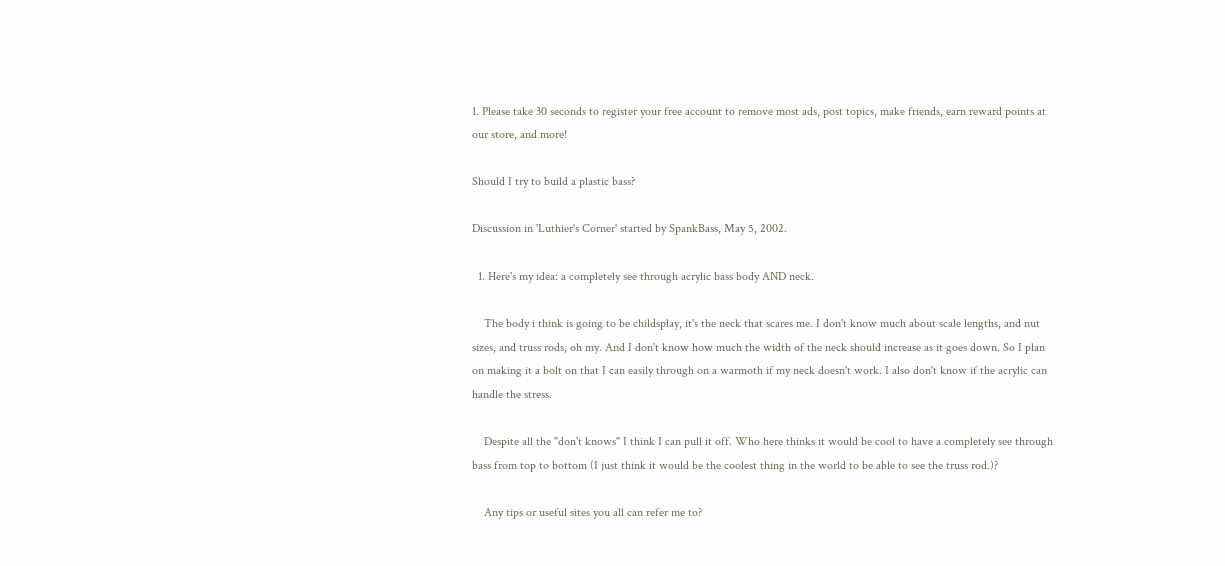1. Please take 30 seconds to register your free account to remove most ads, post topics, make friends, earn reward points at our store, and more!

Should I try to build a plastic bass?

Discussion in 'Luthier's Corner' started by SpankBass, May 5, 2002.

  1. Here's my idea: a completely see through acrylic bass body AND neck.

    The body i think is going to be childsplay, it's the neck that scares me. I don't know much about scale lengths, and nut sizes, and truss rods, oh my. And I don't know how much the width of the neck should increase as it goes down. So I plan on making it a bolt on that I can easily through on a warmoth if my neck doesn't work. I also don't know if the acrylic can handle the stress.

    Despite all the "don't knows" I think I can pull it off. Who here thinks it would be cool to have a completely see through bass from top to bottom (I just think it would be the coolest thing in the world to be able to see the truss rod.)?

    Any tips or useful sites you all can refer me to?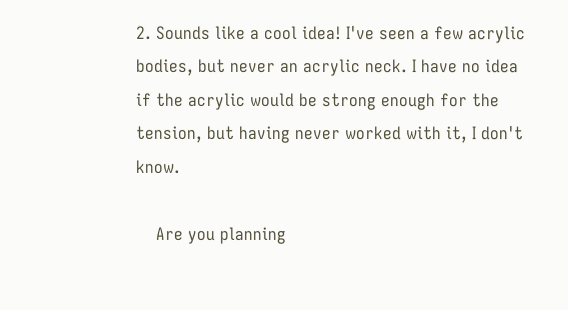2. Sounds like a cool idea! I've seen a few acrylic bodies, but never an acrylic neck. I have no idea if the acrylic would be strong enough for the tension, but having never worked with it, I don't know.

    Are you planning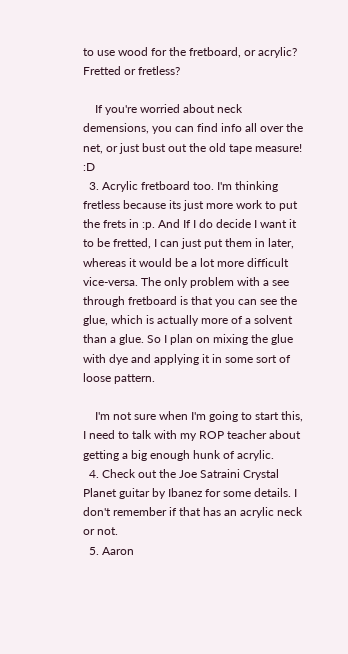to use wood for the fretboard, or acrylic? Fretted or fretless?

    If you're worried about neck demensions, you can find info all over the net, or just bust out the old tape measure! :D
  3. Acrylic fretboard too. I'm thinking fretless because its just more work to put the frets in :p. And If I do decide I want it to be fretted, I can just put them in later, whereas it would be a lot more difficult vice-versa. The only problem with a see through fretboard is that you can see the glue, which is actually more of a solvent than a glue. So I plan on mixing the glue with dye and applying it in some sort of loose pattern.

    I'm not sure when I'm going to start this, I need to talk with my ROP teacher about getting a big enough hunk of acrylic.
  4. Check out the Joe Satraini Crystal Planet guitar by Ibanez for some details. I don't remember if that has an acrylic neck or not.
  5. Aaron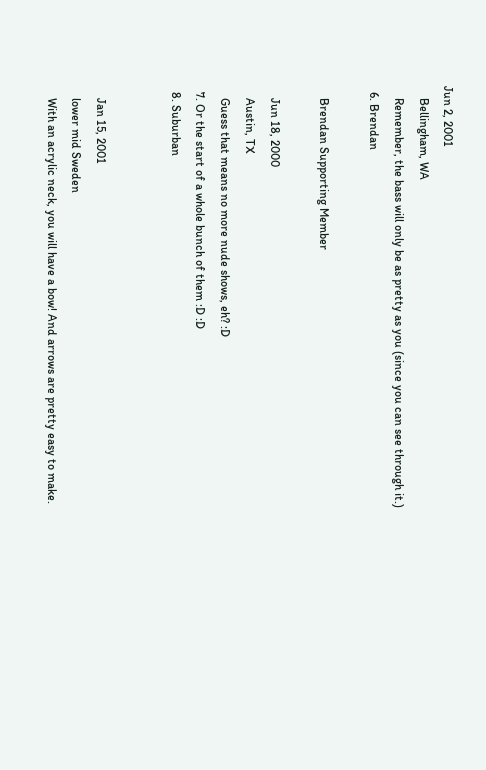Jun 2, 2001
    Bellingham, WA
    Remember, the bass will only be as pretty as you (since you can see through it.)
  6. Brendan

    Brendan Supporting Member

    Jun 18, 2000
    Austin, TX
    Guess that means no more nude shows, eh? :D
  7. Or the start of a whole bunch of them :D :D
  8. Suburban


    Jan 15, 2001
    lower mid Sweden
    With an acrylic neck, you will have a bow! And arrows are pretty easy to make.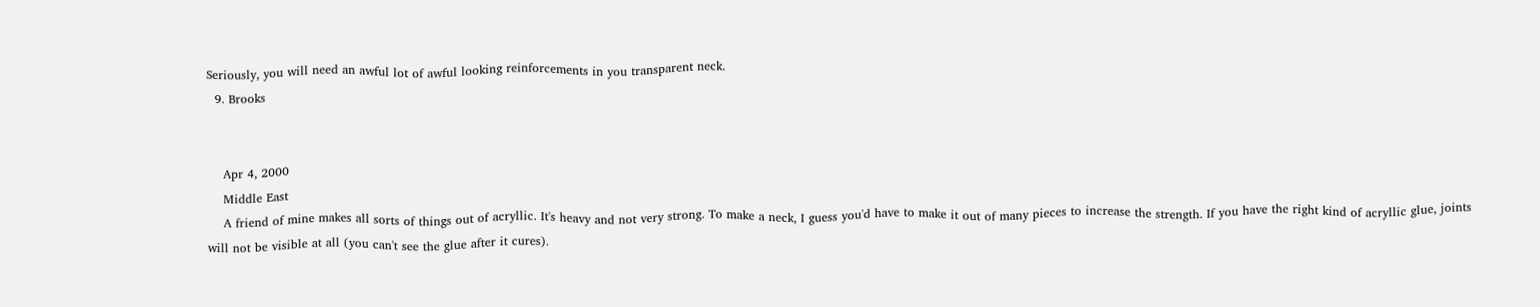Seriously, you will need an awful lot of awful looking reinforcements in you transparent neck.
  9. Brooks


    Apr 4, 2000
    Middle East
    A friend of mine makes all sorts of things out of acryllic. It's heavy and not very strong. To make a neck, I guess you'd have to make it out of many pieces to increase the strength. If you have the right kind of acryllic glue, joints will not be visible at all (you can't see the glue after it cures).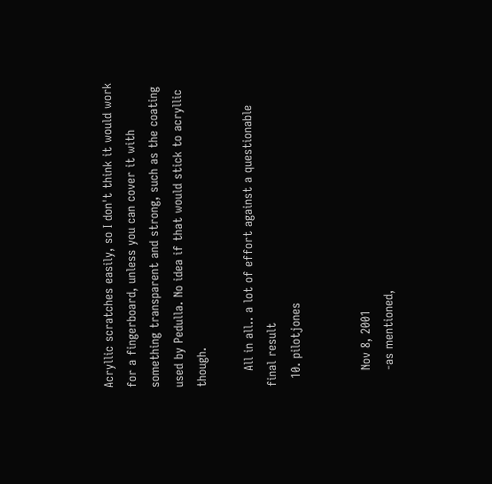Acryllic scratches easily, so I don't think it would work for a fingerboard, unless you can cover it with something transparent and strong, such as the coating used by Pedulla. No idea if that would stick to acryllic though.

    All in all.. a lot of effort against a questionable final result
  10. pilotjones


    Nov 8, 2001
    -as mentioned,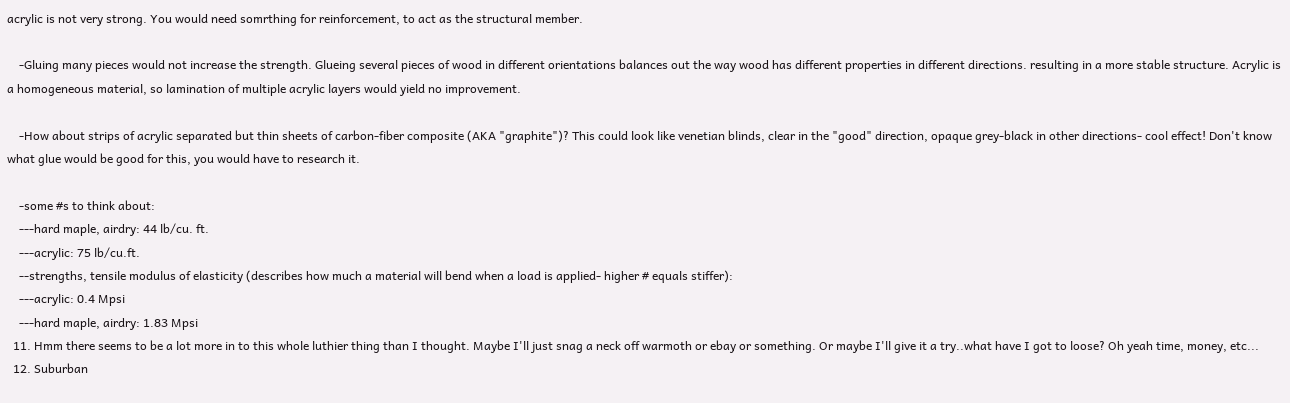acrylic is not very strong. You would need somrthing for reinforcement, to act as the structural member.

    -Gluing many pieces would not increase the strength. Glueing several pieces of wood in different orientations balances out the way wood has different properties in different directions. resulting in a more stable structure. Acrylic is a homogeneous material, so lamination of multiple acrylic layers would yield no improvement.

    -How about strips of acrylic separated but thin sheets of carbon-fiber composite (AKA "graphite")? This could look like venetian blinds, clear in the "good" direction, opaque grey-black in other directions- cool effect! Don't know what glue would be good for this, you would have to research it.

    -some #s to think about:
    ---hard maple, airdry: 44 lb/cu. ft.
    ---acrylic: 75 lb/cu.ft.
    --strengths, tensile modulus of elasticity (describes how much a material will bend when a load is applied- higher # equals stiffer):
    ---acrylic: 0.4 Mpsi
    ---hard maple, airdry: 1.83 Mpsi
  11. Hmm there seems to be a lot more in to this whole luthier thing than I thought. Maybe I'll just snag a neck off warmoth or ebay or something. Or maybe I'll give it a try..what have I got to loose? Oh yeah time, money, etc...
  12. Suburban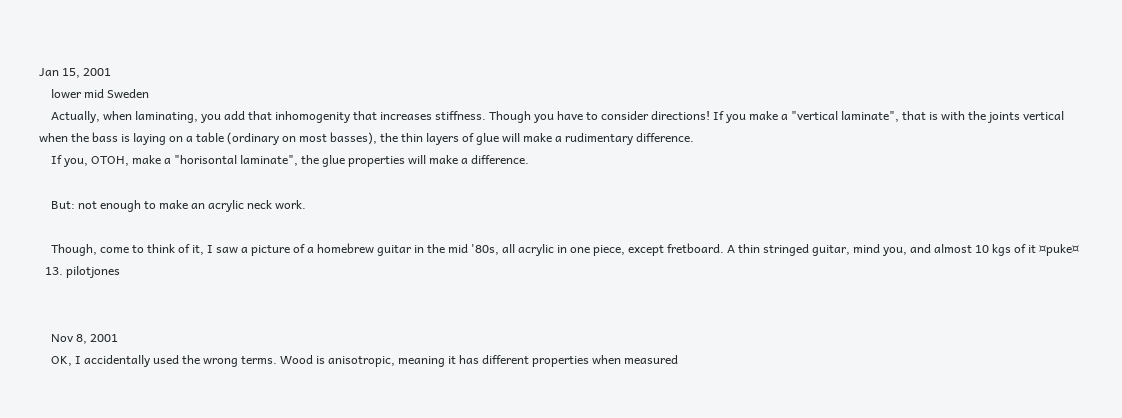Jan 15, 2001
    lower mid Sweden
    Actually, when laminating, you add that inhomogenity that increases stiffness. Though you have to consider directions! If you make a "vertical laminate", that is with the joints vertical when the bass is laying on a table (ordinary on most basses), the thin layers of glue will make a rudimentary difference.
    If you, OTOH, make a "horisontal laminate", the glue properties will make a difference.

    But: not enough to make an acrylic neck work.

    Though, come to think of it, I saw a picture of a homebrew guitar in the mid '80s, all acrylic in one piece, except fretboard. A thin stringed guitar, mind you, and almost 10 kgs of it ¤puke¤
  13. pilotjones


    Nov 8, 2001
    OK, I accidentally used the wrong terms. Wood is anisotropic, meaning it has different properties when measured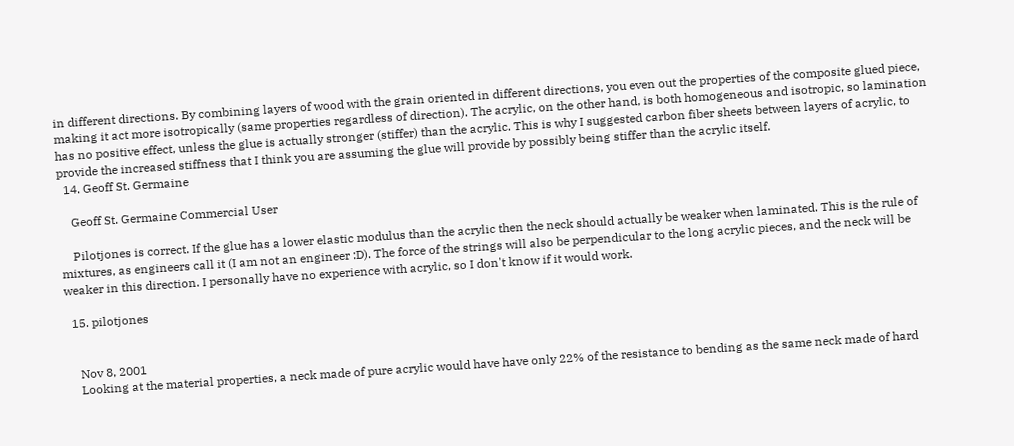in different directions. By combining layers of wood with the grain oriented in different directions, you even out the properties of the composite glued piece, making it act more isotropically (same properties regardless of direction). The acrylic, on the other hand, is both homogeneous and isotropic, so lamination has no positive effect, unless the glue is actually stronger (stiffer) than the acrylic. This is why I suggested carbon fiber sheets between layers of acrylic, to provide the increased stiffness that I think you are assuming the glue will provide by possibly being stiffer than the acrylic itself.
  14. Geoff St. Germaine

    Geoff St. Germaine Commercial User

    Pilotjones is correct. If the glue has a lower elastic modulus than the acrylic then the neck should actually be weaker when laminated. This is the rule of mixtures, as engineers call it (I am not an engineer :D). The force of the strings will also be perpendicular to the long acrylic pieces, and the neck will be weaker in this direction. I personally have no experience with acrylic, so I don't know if it would work.

  15. pilotjones


    Nov 8, 2001
    Looking at the material properties, a neck made of pure acrylic would have have only 22% of the resistance to bending as the same neck made of hard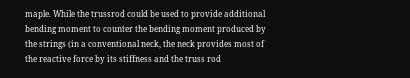maple. While the trussrod could be used to provide additional bending moment to counter the bending moment produced by the strings (in a conventional neck, the neck provides most of the reactive force by its stiffness and the truss rod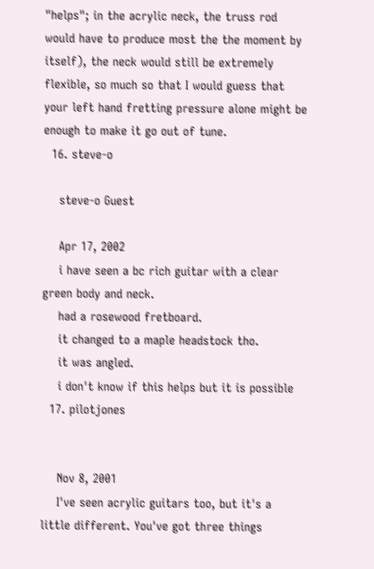"helps"; in the acrylic neck, the truss rod would have to produce most the the moment by itself), the neck would still be extremely flexible, so much so that I would guess that your left hand fretting pressure alone might be enough to make it go out of tune.
  16. steve-o

    steve-o Guest

    Apr 17, 2002
    i have seen a bc rich guitar with a clear green body and neck.
    had a rosewood fretboard.
    it changed to a maple headstock tho.
    it was angled.
    i don't know if this helps but it is possible
  17. pilotjones


    Nov 8, 2001
    I've seen acrylic guitars too, but it's a little different. You've got three things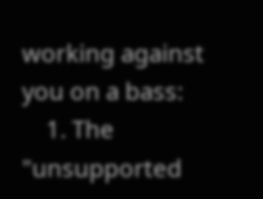working against you on a bass:
    1. The "unsupported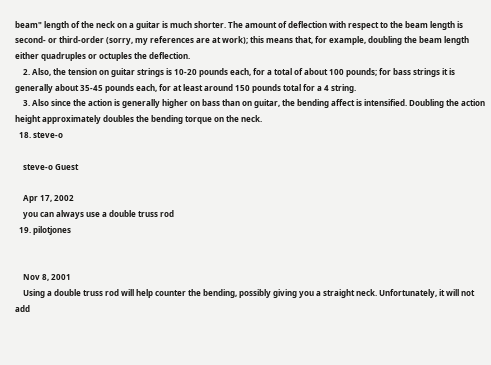beam" length of the neck on a guitar is much shorter. The amount of deflection with respect to the beam length is second- or third-order (sorry, my references are at work); this means that, for example, doubling the beam length either quadruples or octuples the deflection.
    2. Also, the tension on guitar strings is 10-20 pounds each, for a total of about 100 pounds; for bass strings it is generally about 35-45 pounds each, for at least around 150 pounds total for a 4 string.
    3. Also since the action is generally higher on bass than on guitar, the bending affect is intensified. Doubling the action height approximately doubles the bending torque on the neck.
  18. steve-o

    steve-o Guest

    Apr 17, 2002
    you can always use a double truss rod
  19. pilotjones


    Nov 8, 2001
    Using a double truss rod will help counter the bending, possibly giving you a straight neck. Unfortunately, it will not add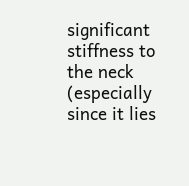significant stiffness to the neck (especially since it lies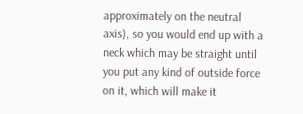approximately on the neutral axis), so you would end up with a neck which may be straight until you put any kind of outside force on it, which will make it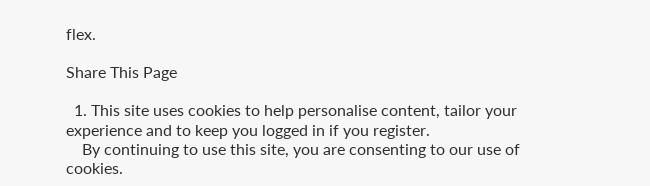flex.

Share This Page

  1. This site uses cookies to help personalise content, tailor your experience and to keep you logged in if you register.
    By continuing to use this site, you are consenting to our use of cookies.